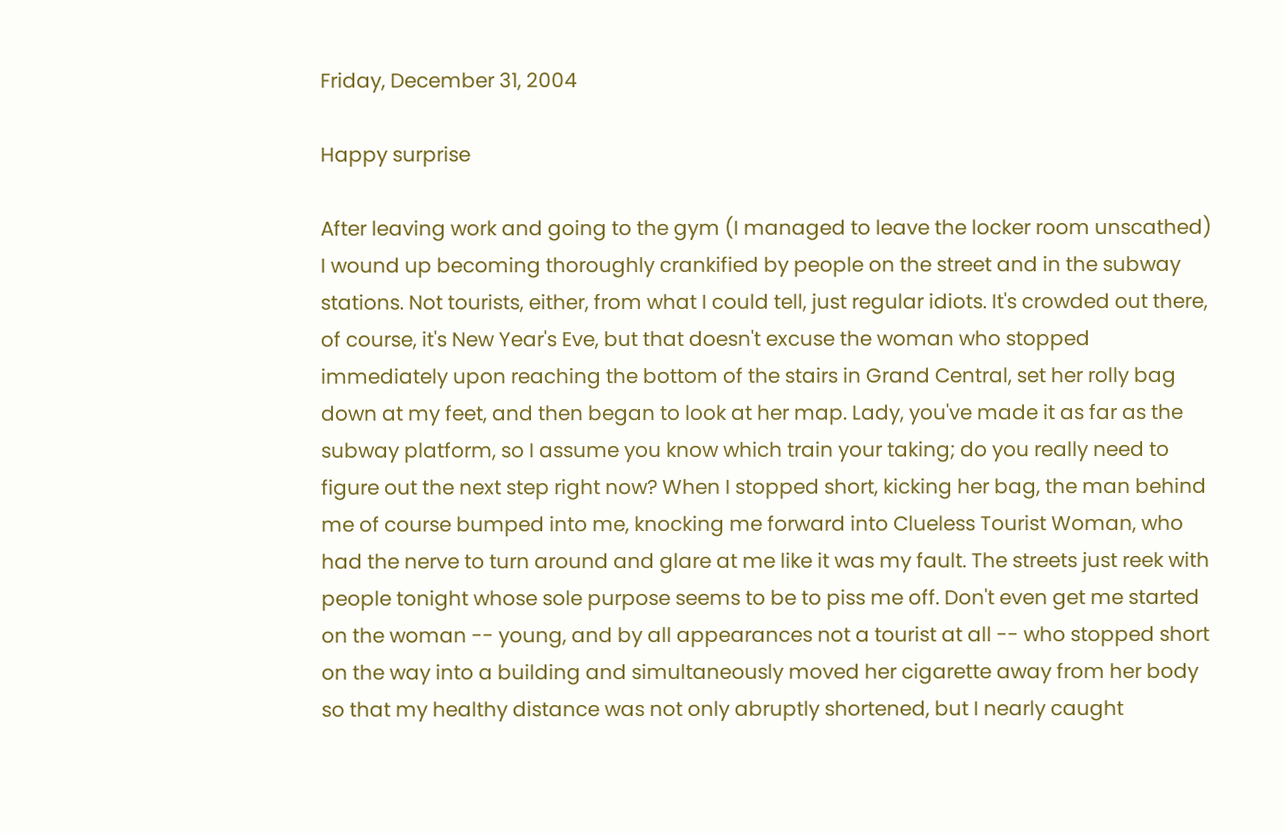Friday, December 31, 2004

Happy surprise

After leaving work and going to the gym (I managed to leave the locker room unscathed) I wound up becoming thoroughly crankified by people on the street and in the subway stations. Not tourists, either, from what I could tell, just regular idiots. It's crowded out there, of course, it's New Year's Eve, but that doesn't excuse the woman who stopped immediately upon reaching the bottom of the stairs in Grand Central, set her rolly bag down at my feet, and then began to look at her map. Lady, you've made it as far as the subway platform, so I assume you know which train your taking; do you really need to figure out the next step right now? When I stopped short, kicking her bag, the man behind me of course bumped into me, knocking me forward into Clueless Tourist Woman, who had the nerve to turn around and glare at me like it was my fault. The streets just reek with people tonight whose sole purpose seems to be to piss me off. Don't even get me started on the woman -- young, and by all appearances not a tourist at all -- who stopped short on the way into a building and simultaneously moved her cigarette away from her body so that my healthy distance was not only abruptly shortened, but I nearly caught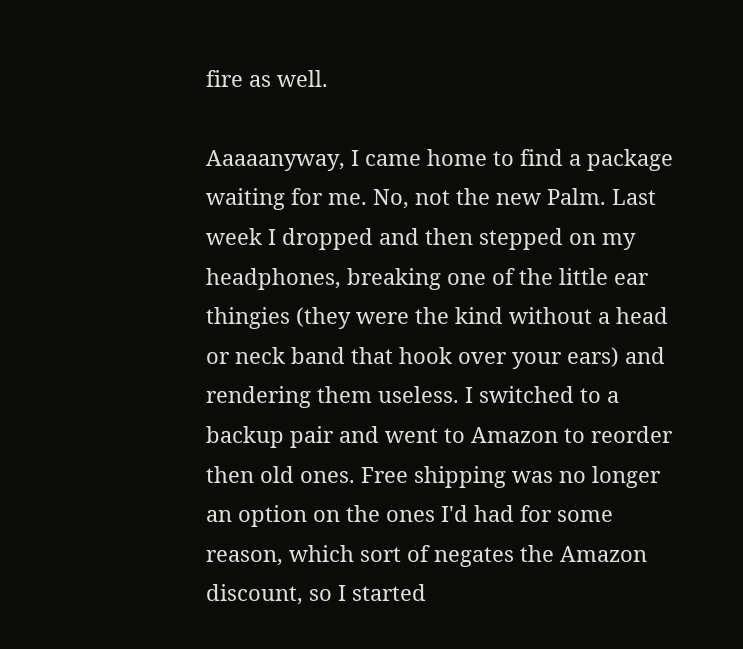fire as well.

Aaaaanyway, I came home to find a package waiting for me. No, not the new Palm. Last week I dropped and then stepped on my headphones, breaking one of the little ear thingies (they were the kind without a head or neck band that hook over your ears) and rendering them useless. I switched to a backup pair and went to Amazon to reorder then old ones. Free shipping was no longer an option on the ones I'd had for some reason, which sort of negates the Amazon discount, so I started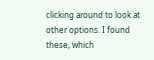clicking around to look at other options. I found these, which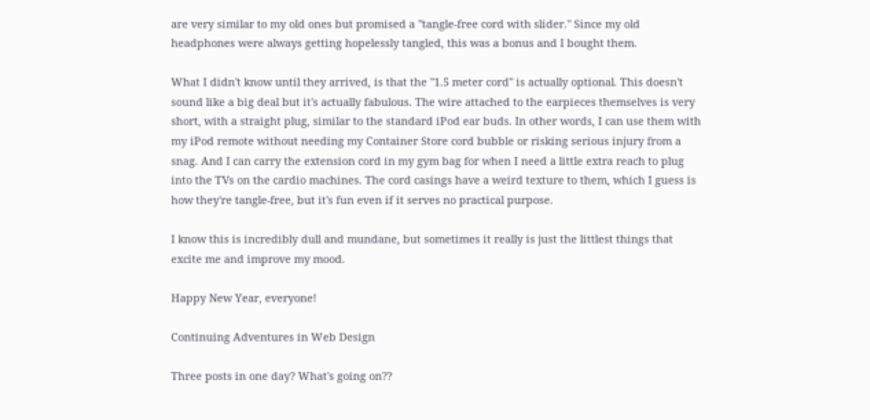are very similar to my old ones but promised a "tangle-free cord with slider." Since my old headphones were always getting hopelessly tangled, this was a bonus and I bought them.

What I didn't know until they arrived, is that the "1.5 meter cord" is actually optional. This doesn't sound like a big deal but it's actually fabulous. The wire attached to the earpieces themselves is very short, with a straight plug, similar to the standard iPod ear buds. In other words, I can use them with my iPod remote without needing my Container Store cord bubble or risking serious injury from a snag. And I can carry the extension cord in my gym bag for when I need a little extra reach to plug into the TVs on the cardio machines. The cord casings have a weird texture to them, which I guess is how they're tangle-free, but it's fun even if it serves no practical purpose.

I know this is incredibly dull and mundane, but sometimes it really is just the littlest things that excite me and improve my mood.

Happy New Year, everyone!

Continuing Adventures in Web Design

Three posts in one day? What's going on??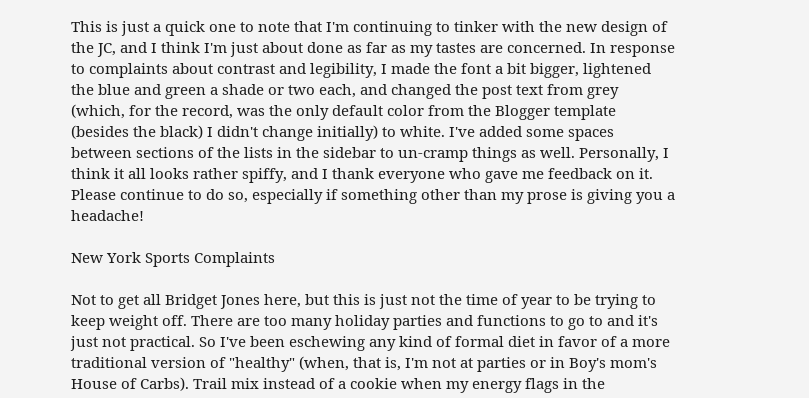This is just a quick one to note that I'm continuing to tinker with the new design of the JC, and I think I'm just about done as far as my tastes are concerned. In response to complaints about contrast and legibility, I made the font a bit bigger, lightened the blue and green a shade or two each, and changed the post text from grey (which, for the record, was the only default color from the Blogger template (besides the black) I didn't change initially) to white. I've added some spaces between sections of the lists in the sidebar to un-cramp things as well. Personally, I think it all looks rather spiffy, and I thank everyone who gave me feedback on it. Please continue to do so, especially if something other than my prose is giving you a headache!

New York Sports Complaints

Not to get all Bridget Jones here, but this is just not the time of year to be trying to keep weight off. There are too many holiday parties and functions to go to and it's just not practical. So I've been eschewing any kind of formal diet in favor of a more traditional version of "healthy" (when, that is, I'm not at parties or in Boy's mom's House of Carbs). Trail mix instead of a cookie when my energy flags in the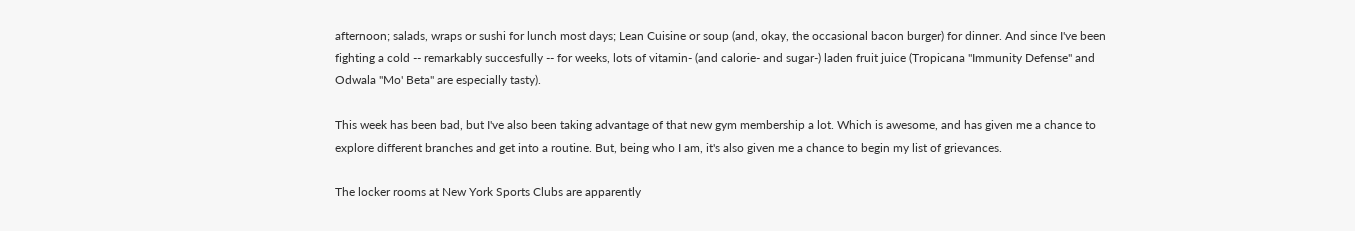afternoon; salads, wraps or sushi for lunch most days; Lean Cuisine or soup (and, okay, the occasional bacon burger) for dinner. And since I've been fighting a cold -- remarkably succesfully -- for weeks, lots of vitamin- (and calorie- and sugar-) laden fruit juice (Tropicana "Immunity Defense" and Odwala "Mo' Beta" are especially tasty).

This week has been bad, but I've also been taking advantage of that new gym membership a lot. Which is awesome, and has given me a chance to explore different branches and get into a routine. But, being who I am, it's also given me a chance to begin my list of grievances.

The locker rooms at New York Sports Clubs are apparently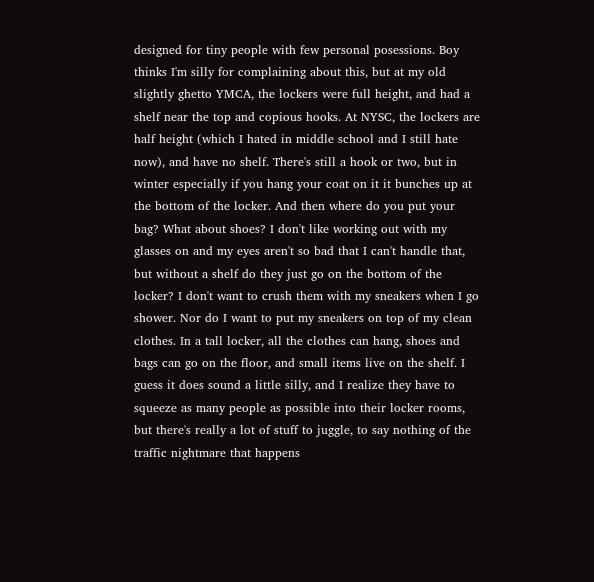designed for tiny people with few personal posessions. Boy thinks I'm silly for complaining about this, but at my old slightly ghetto YMCA, the lockers were full height, and had a shelf near the top and copious hooks. At NYSC, the lockers are half height (which I hated in middle school and I still hate now), and have no shelf. There's still a hook or two, but in winter especially if you hang your coat on it it bunches up at the bottom of the locker. And then where do you put your bag? What about shoes? I don't like working out with my glasses on and my eyes aren't so bad that I can't handle that, but without a shelf do they just go on the bottom of the locker? I don't want to crush them with my sneakers when I go shower. Nor do I want to put my sneakers on top of my clean clothes. In a tall locker, all the clothes can hang, shoes and bags can go on the floor, and small items live on the shelf. I guess it does sound a little silly, and I realize they have to squeeze as many people as possible into their locker rooms, but there's really a lot of stuff to juggle, to say nothing of the traffic nightmare that happens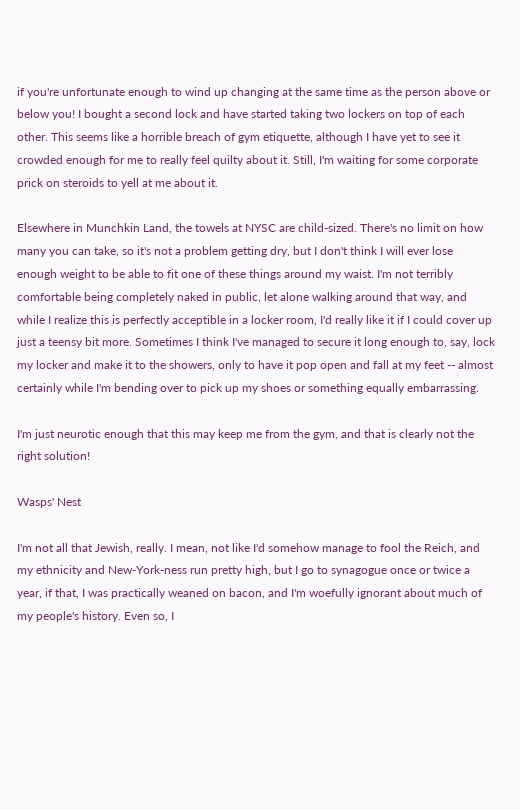if you're unfortunate enough to wind up changing at the same time as the person above or below you! I bought a second lock and have started taking two lockers on top of each other. This seems like a horrible breach of gym etiquette, although I have yet to see it crowded enough for me to really feel quilty about it. Still, I'm waiting for some corporate prick on steroids to yell at me about it.

Elsewhere in Munchkin Land, the towels at NYSC are child-sized. There's no limit on how many you can take, so it's not a problem getting dry, but I don't think I will ever lose enough weight to be able to fit one of these things around my waist. I'm not terribly comfortable being completely naked in public, let alone walking around that way, and while I realize this is perfectly acceptible in a locker room, I'd really like it if I could cover up just a teensy bit more. Sometimes I think I've managed to secure it long enough to, say, lock my locker and make it to the showers, only to have it pop open and fall at my feet -- almost certainly while I'm bending over to pick up my shoes or something equally embarrassing.

I'm just neurotic enough that this may keep me from the gym, and that is clearly not the right solution!

Wasps' Nest

I'm not all that Jewish, really. I mean, not like I'd somehow manage to fool the Reich, and my ethnicity and New-York-ness run pretty high, but I go to synagogue once or twice a year, if that, I was practically weaned on bacon, and I'm woefully ignorant about much of my people's history. Even so, I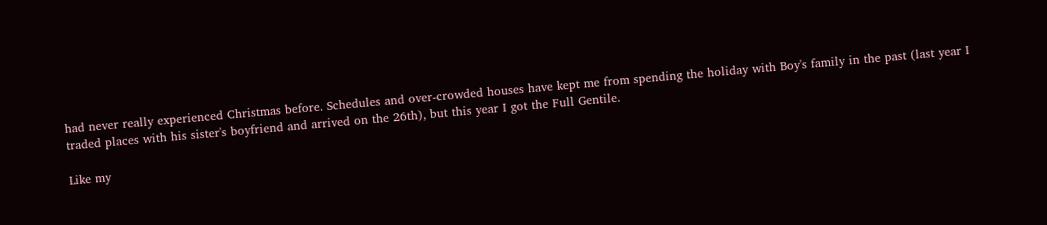had never really experienced Christmas before. Schedules and over-crowded houses have kept me from spending the holiday with Boy's family in the past (last year I traded places with his sister's boyfriend and arrived on the 26th), but this year I got the Full Gentile.

Like my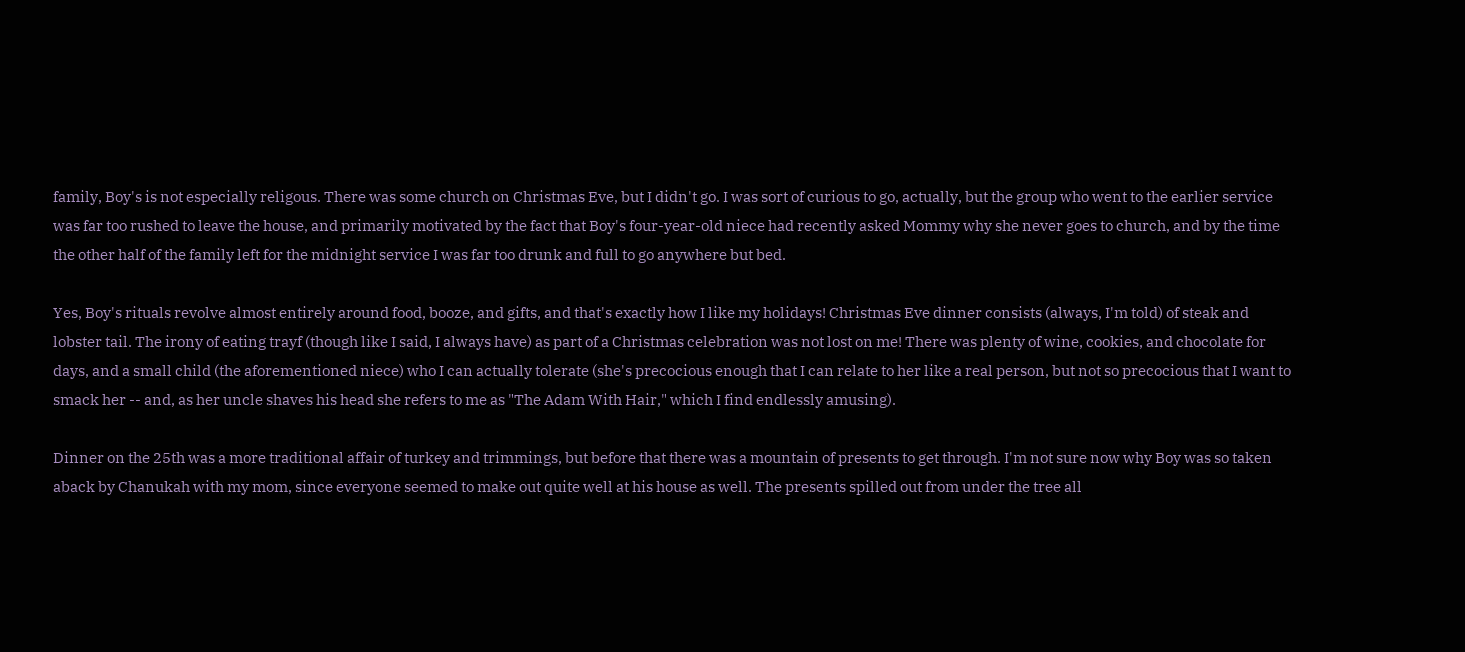family, Boy's is not especially religous. There was some church on Christmas Eve, but I didn't go. I was sort of curious to go, actually, but the group who went to the earlier service was far too rushed to leave the house, and primarily motivated by the fact that Boy's four-year-old niece had recently asked Mommy why she never goes to church, and by the time the other half of the family left for the midnight service I was far too drunk and full to go anywhere but bed.

Yes, Boy's rituals revolve almost entirely around food, booze, and gifts, and that's exactly how I like my holidays! Christmas Eve dinner consists (always, I'm told) of steak and lobster tail. The irony of eating trayf (though like I said, I always have) as part of a Christmas celebration was not lost on me! There was plenty of wine, cookies, and chocolate for days, and a small child (the aforementioned niece) who I can actually tolerate (she's precocious enough that I can relate to her like a real person, but not so precocious that I want to smack her -- and, as her uncle shaves his head she refers to me as "The Adam With Hair," which I find endlessly amusing).

Dinner on the 25th was a more traditional affair of turkey and trimmings, but before that there was a mountain of presents to get through. I'm not sure now why Boy was so taken aback by Chanukah with my mom, since everyone seemed to make out quite well at his house as well. The presents spilled out from under the tree all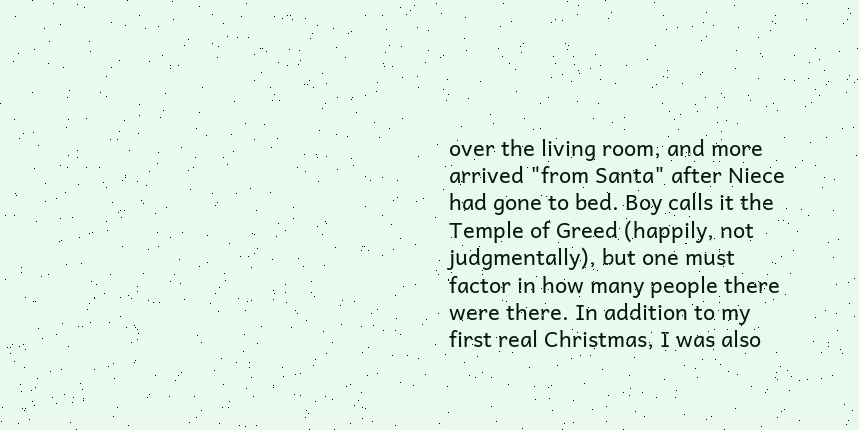over the living room, and more arrived "from Santa" after Niece had gone to bed. Boy calls it the Temple of Greed (happily, not judgmentally), but one must factor in how many people there were there. In addition to my first real Christmas, I was also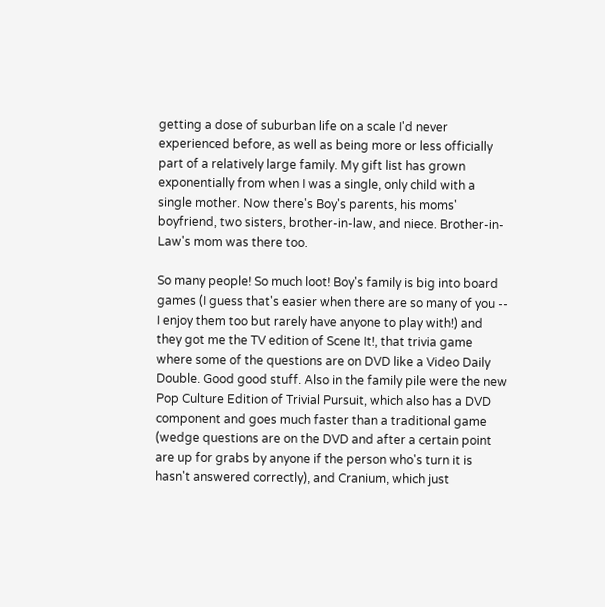getting a dose of suburban life on a scale I'd never experienced before, as well as being more or less officially part of a relatively large family. My gift list has grown exponentially from when I was a single, only child with a single mother. Now there's Boy's parents, his moms' boyfriend, two sisters, brother-in-law, and niece. Brother-in-Law's mom was there too.

So many people! So much loot! Boy's family is big into board games (I guess that's easier when there are so many of you -- I enjoy them too but rarely have anyone to play with!) and they got me the TV edition of Scene It!, that trivia game where some of the questions are on DVD like a Video Daily Double. Good good stuff. Also in the family pile were the new Pop Culture Edition of Trivial Pursuit, which also has a DVD component and goes much faster than a traditional game (wedge questions are on the DVD and after a certain point are up for grabs by anyone if the person who's turn it is hasn't answered correctly), and Cranium, which just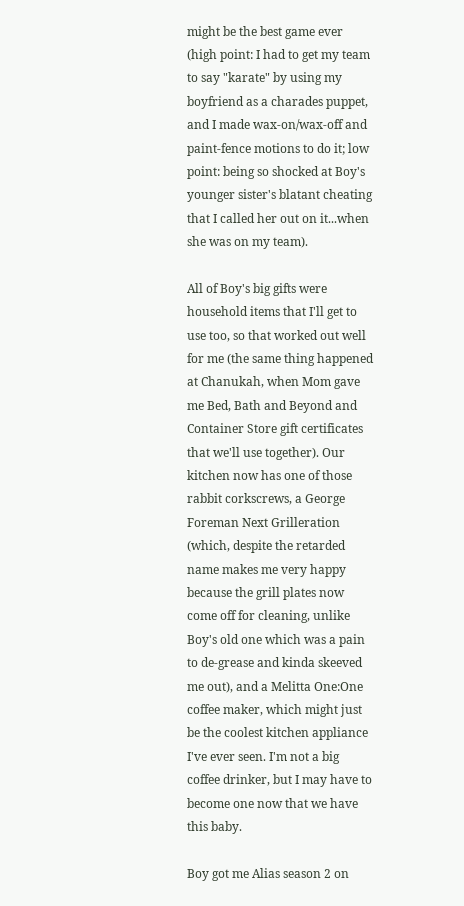might be the best game ever (high point: I had to get my team to say "karate" by using my boyfriend as a charades puppet, and I made wax-on/wax-off and paint-fence motions to do it; low point: being so shocked at Boy's younger sister's blatant cheating that I called her out on it...when she was on my team).

All of Boy's big gifts were household items that I'll get to use too, so that worked out well for me (the same thing happened at Chanukah, when Mom gave me Bed, Bath and Beyond and Container Store gift certificates that we'll use together). Our kitchen now has one of those rabbit corkscrews, a George Foreman Next Grilleration (which, despite the retarded name makes me very happy because the grill plates now come off for cleaning, unlike Boy's old one which was a pain to de-grease and kinda skeeved me out), and a Melitta One:One coffee maker, which might just be the coolest kitchen appliance I've ever seen. I'm not a big coffee drinker, but I may have to become one now that we have this baby.

Boy got me Alias season 2 on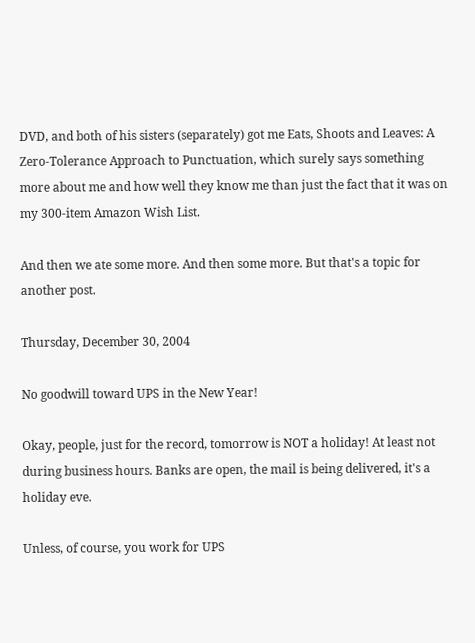DVD, and both of his sisters (separately) got me Eats, Shoots and Leaves: A Zero-Tolerance Approach to Punctuation, which surely says something more about me and how well they know me than just the fact that it was on my 300-item Amazon Wish List.

And then we ate some more. And then some more. But that's a topic for another post.

Thursday, December 30, 2004

No goodwill toward UPS in the New Year!

Okay, people, just for the record, tomorrow is NOT a holiday! At least not during business hours. Banks are open, the mail is being delivered, it's a holiday eve.

Unless, of course, you work for UPS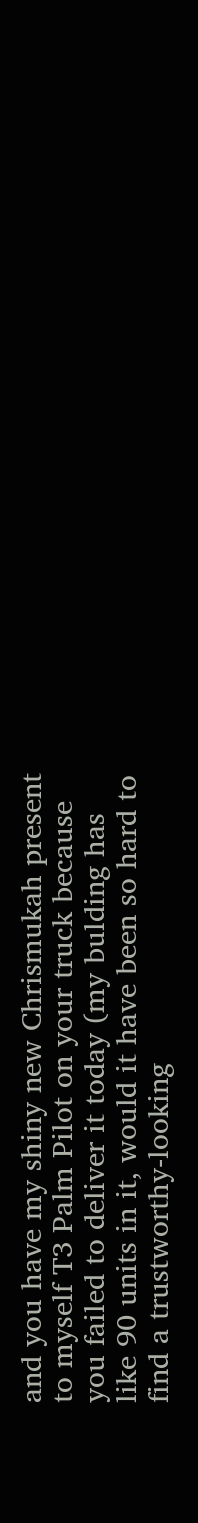and you have my shiny new Chrismukah present to myself T3 Palm Pilot on your truck because you failed to deliver it today (my bulding has like 90 units in it, would it have been so hard to find a trustworthy-looking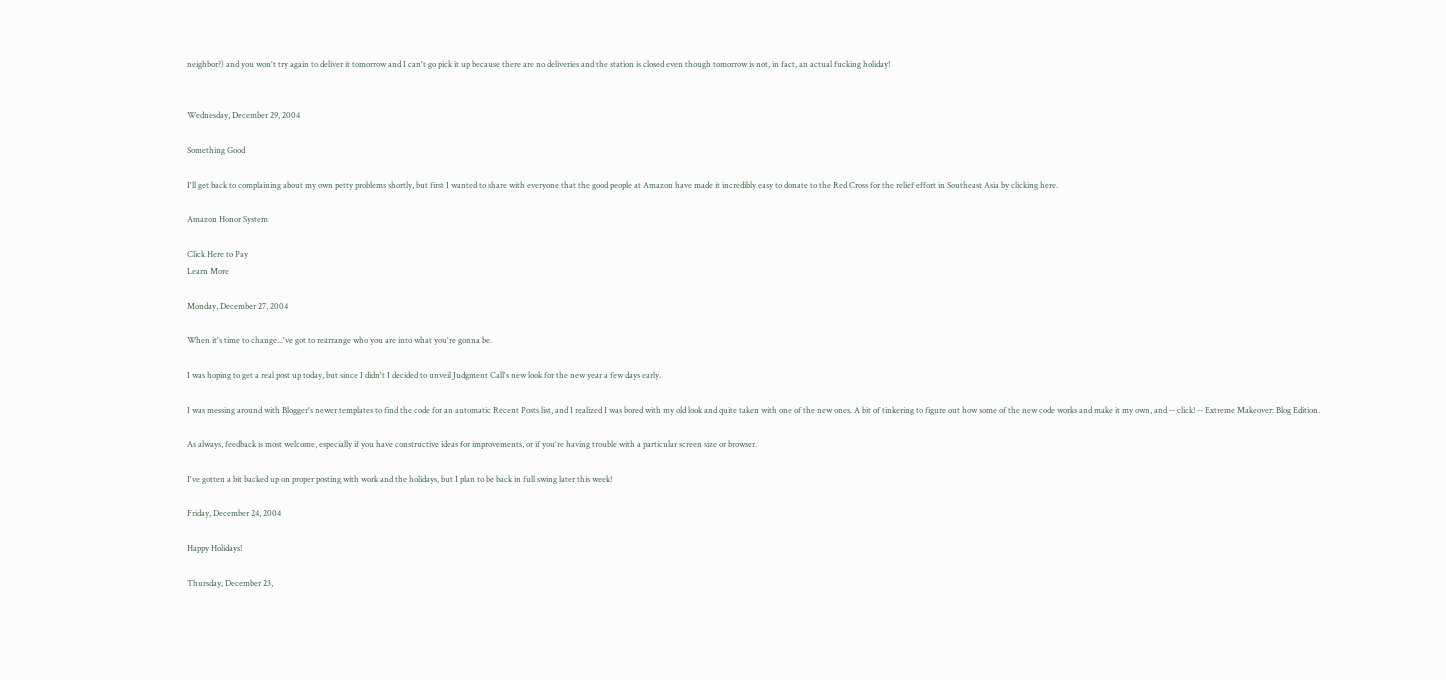neighbor?) and you won't try again to deliver it tomorrow and I can't go pick it up because there are no deliveries and the station is closed even though tomorrow is not, in fact, an actual fucking holiday!


Wednesday, December 29, 2004

Something Good

I'll get back to complaining about my own petty problems shortly, but first I wanted to share with everyone that the good people at Amazon have made it incredibly easy to donate to the Red Cross for the relief effort in Southeast Asia by clicking here.

Amazon Honor System

Click Here to Pay
Learn More

Monday, December 27, 2004

When it's time to change...'ve got to rearrange who you are into what you're gonna be.

I was hoping to get a real post up today, but since I didn't I decided to unveil Judgment Call's new look for the new year a few days early.

I was messing around with Blogger's newer templates to find the code for an automatic Recent Posts list, and I realized I was bored with my old look and quite taken with one of the new ones. A bit of tinkering to figure out how some of the new code works and make it my own, and -- click! -- Extreme Makeover: Blog Edition.

As always, feedback is most welcome, especially if you have constructive ideas for improvements, or if you're having trouble with a particular screen size or browser.

I've gotten a bit backed up on proper posting with work and the holidays, but I plan to be back in full swing later this week!

Friday, December 24, 2004

Happy Holidays!

Thursday, December 23,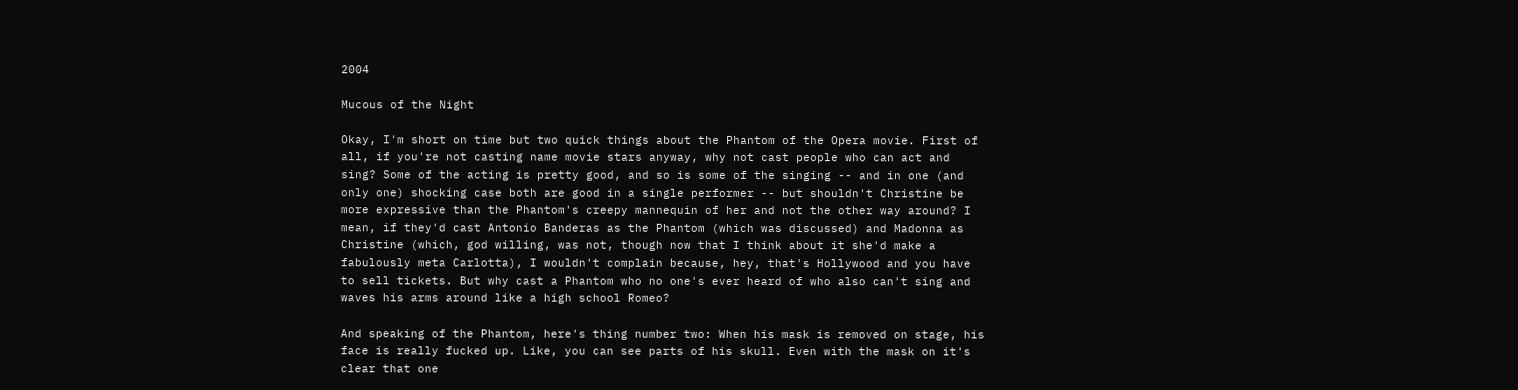2004

Mucous of the Night

Okay, I'm short on time but two quick things about the Phantom of the Opera movie. First of all, if you're not casting name movie stars anyway, why not cast people who can act and sing? Some of the acting is pretty good, and so is some of the singing -- and in one (and only one) shocking case both are good in a single performer -- but shouldn't Christine be more expressive than the Phantom's creepy mannequin of her and not the other way around? I mean, if they'd cast Antonio Banderas as the Phantom (which was discussed) and Madonna as Christine (which, god willing, was not, though now that I think about it she'd make a fabulously meta Carlotta), I wouldn't complain because, hey, that's Hollywood and you have to sell tickets. But why cast a Phantom who no one's ever heard of who also can't sing and waves his arms around like a high school Romeo?

And speaking of the Phantom, here's thing number two: When his mask is removed on stage, his face is really fucked up. Like, you can see parts of his skull. Even with the mask on it's clear that one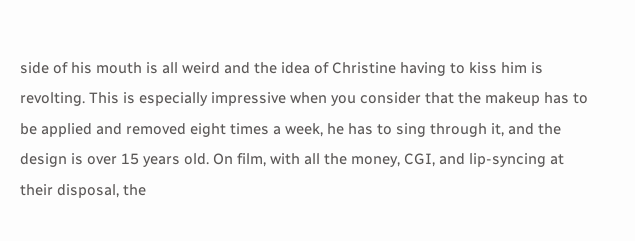side of his mouth is all weird and the idea of Christine having to kiss him is revolting. This is especially impressive when you consider that the makeup has to be applied and removed eight times a week, he has to sing through it, and the design is over 15 years old. On film, with all the money, CGI, and lip-syncing at their disposal, the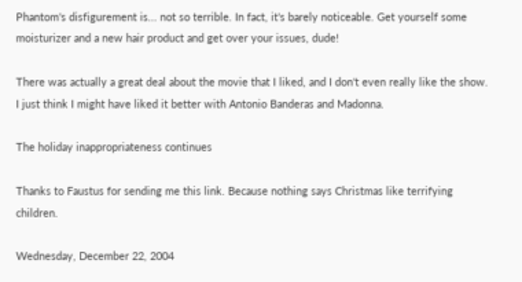Phantom's disfigurement is... not so terrible. In fact, it's barely noticeable. Get yourself some moisturizer and a new hair product and get over your issues, dude!

There was actually a great deal about the movie that I liked, and I don't even really like the show. I just think I might have liked it better with Antonio Banderas and Madonna.

The holiday inappropriateness continues

Thanks to Faustus for sending me this link. Because nothing says Christmas like terrifying children.

Wednesday, December 22, 2004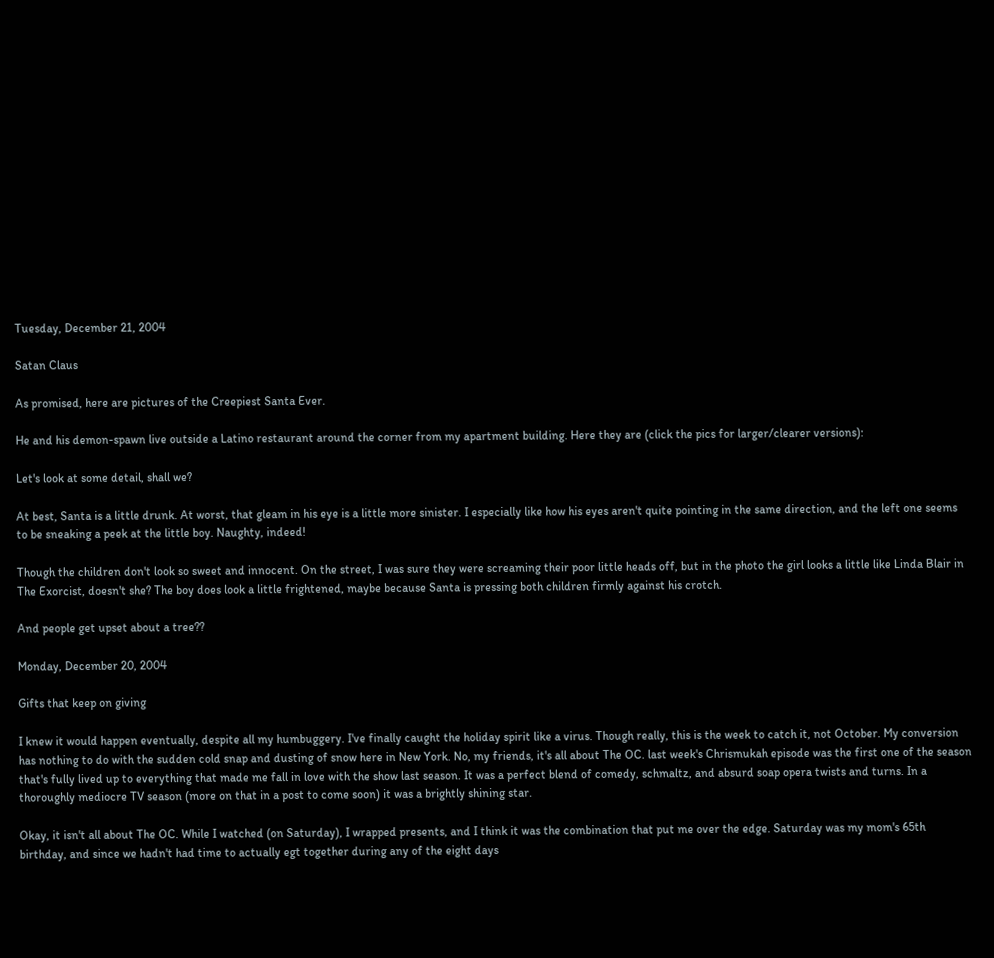Tuesday, December 21, 2004

Satan Claus

As promised, here are pictures of the Creepiest Santa Ever.

He and his demon-spawn live outside a Latino restaurant around the corner from my apartment building. Here they are (click the pics for larger/clearer versions):

Let's look at some detail, shall we?

At best, Santa is a little drunk. At worst, that gleam in his eye is a little more sinister. I especially like how his eyes aren't quite pointing in the same direction, and the left one seems to be sneaking a peek at the little boy. Naughty, indeed!

Though the children don't look so sweet and innocent. On the street, I was sure they were screaming their poor little heads off, but in the photo the girl looks a little like Linda Blair in The Exorcist, doesn't she? The boy does look a little frightened, maybe because Santa is pressing both children firmly against his crotch.

And people get upset about a tree??

Monday, December 20, 2004

Gifts that keep on giving

I knew it would happen eventually, despite all my humbuggery. I've finally caught the holiday spirit like a virus. Though really, this is the week to catch it, not October. My conversion has nothing to do with the sudden cold snap and dusting of snow here in New York. No, my friends, it's all about The OC. last week's Chrismukah episode was the first one of the season that's fully lived up to everything that made me fall in love with the show last season. It was a perfect blend of comedy, schmaltz, and absurd soap opera twists and turns. In a thoroughly mediocre TV season (more on that in a post to come soon) it was a brightly shining star.

Okay, it isn't all about The OC. While I watched (on Saturday), I wrapped presents, and I think it was the combination that put me over the edge. Saturday was my mom's 65th birthday, and since we hadn't had time to actually egt together during any of the eight days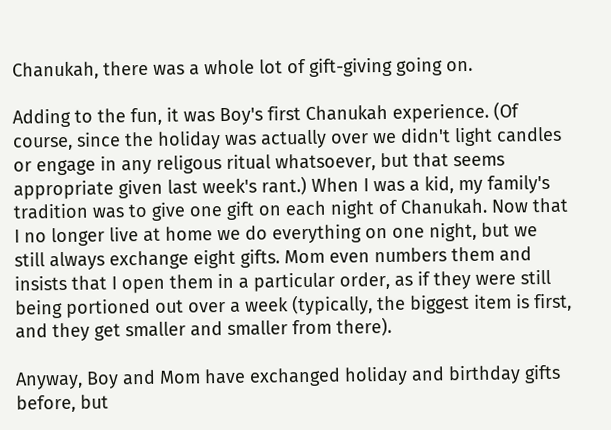Chanukah, there was a whole lot of gift-giving going on.

Adding to the fun, it was Boy's first Chanukah experience. (Of course, since the holiday was actually over we didn't light candles or engage in any religous ritual whatsoever, but that seems appropriate given last week's rant.) When I was a kid, my family's tradition was to give one gift on each night of Chanukah. Now that I no longer live at home we do everything on one night, but we still always exchange eight gifts. Mom even numbers them and insists that I open them in a particular order, as if they were still being portioned out over a week (typically, the biggest item is first, and they get smaller and smaller from there).

Anyway, Boy and Mom have exchanged holiday and birthday gifts before, but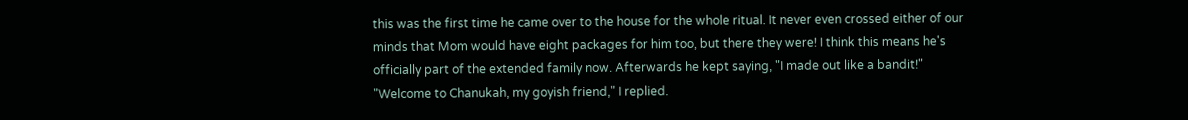this was the first time he came over to the house for the whole ritual. It never even crossed either of our minds that Mom would have eight packages for him too, but there they were! I think this means he's officially part of the extended family now. Afterwards he kept saying, "I made out like a bandit!" "Welcome to Chanukah, my goyish friend," I replied.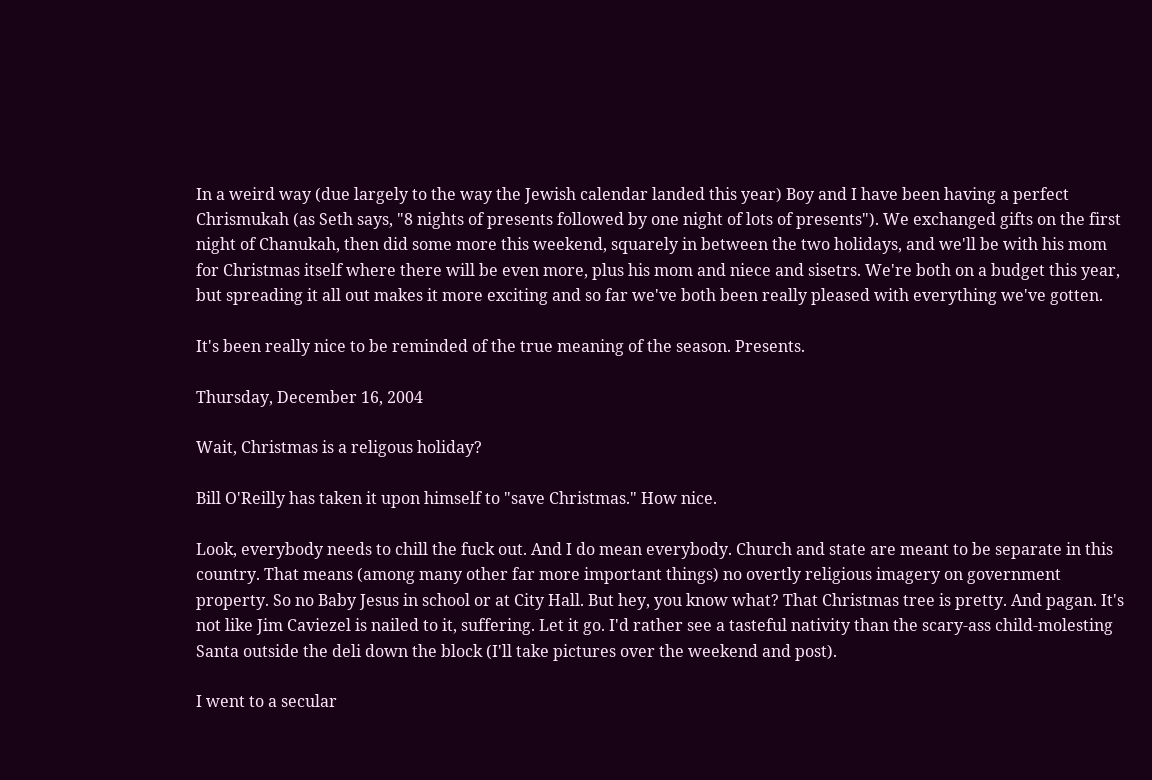In a weird way (due largely to the way the Jewish calendar landed this year) Boy and I have been having a perfect Chrismukah (as Seth says, "8 nights of presents followed by one night of lots of presents"). We exchanged gifts on the first night of Chanukah, then did some more this weekend, squarely in between the two holidays, and we'll be with his mom for Christmas itself where there will be even more, plus his mom and niece and sisetrs. We're both on a budget this year, but spreading it all out makes it more exciting and so far we've both been really pleased with everything we've gotten.

It's been really nice to be reminded of the true meaning of the season. Presents.

Thursday, December 16, 2004

Wait, Christmas is a religous holiday?

Bill O'Reilly has taken it upon himself to "save Christmas." How nice.

Look, everybody needs to chill the fuck out. And I do mean everybody. Church and state are meant to be separate in this country. That means (among many other far more important things) no overtly religious imagery on government property. So no Baby Jesus in school or at City Hall. But hey, you know what? That Christmas tree is pretty. And pagan. It's not like Jim Caviezel is nailed to it, suffering. Let it go. I'd rather see a tasteful nativity than the scary-ass child-molesting Santa outside the deli down the block (I'll take pictures over the weekend and post).

I went to a secular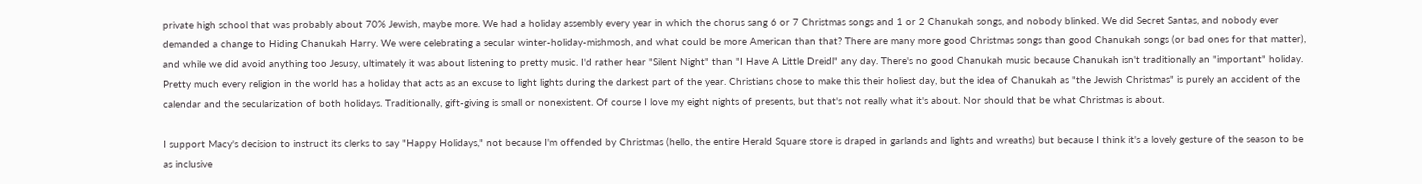private high school that was probably about 70% Jewish, maybe more. We had a holiday assembly every year in which the chorus sang 6 or 7 Christmas songs and 1 or 2 Chanukah songs, and nobody blinked. We did Secret Santas, and nobody ever demanded a change to Hiding Chanukah Harry. We were celebrating a secular winter-holiday-mishmosh, and what could be more American than that? There are many more good Christmas songs than good Chanukah songs (or bad ones for that matter), and while we did avoid anything too Jesusy, ultimately it was about listening to pretty music. I'd rather hear "Silent Night" than "I Have A Little Dreidl" any day. There's no good Chanukah music because Chanukah isn't traditionally an "important" holiday. Pretty much every religion in the world has a holiday that acts as an excuse to light lights during the darkest part of the year. Christians chose to make this their holiest day, but the idea of Chanukah as "the Jewish Christmas" is purely an accident of the calendar and the secularization of both holidays. Traditionally, gift-giving is small or nonexistent. Of course I love my eight nights of presents, but that's not really what it's about. Nor should that be what Christmas is about.

I support Macy's decision to instruct its clerks to say "Happy Holidays," not because I'm offended by Christmas (hello, the entire Herald Square store is draped in garlands and lights and wreaths) but because I think it's a lovely gesture of the season to be as inclusive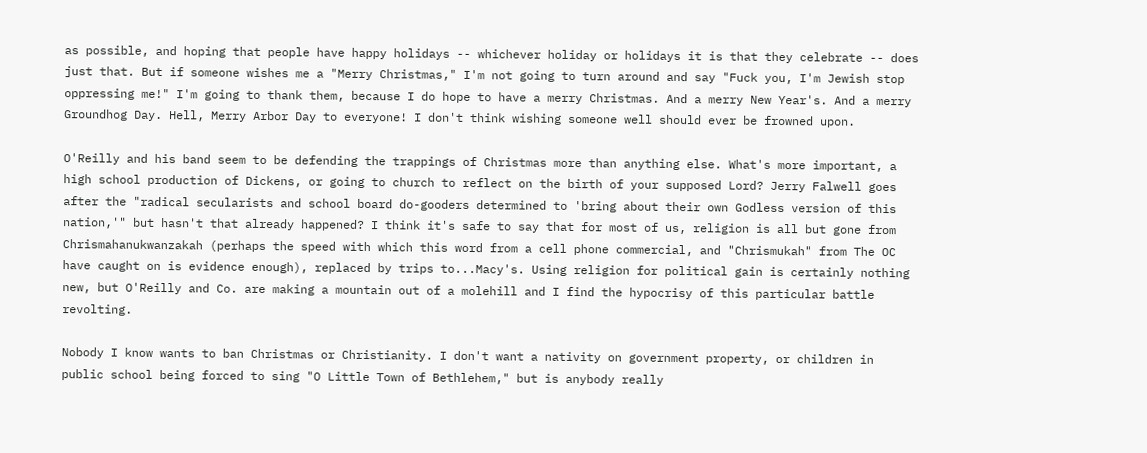as possible, and hoping that people have happy holidays -- whichever holiday or holidays it is that they celebrate -- does just that. But if someone wishes me a "Merry Christmas," I'm not going to turn around and say "Fuck you, I'm Jewish stop oppressing me!" I'm going to thank them, because I do hope to have a merry Christmas. And a merry New Year's. And a merry Groundhog Day. Hell, Merry Arbor Day to everyone! I don't think wishing someone well should ever be frowned upon.

O'Reilly and his band seem to be defending the trappings of Christmas more than anything else. What's more important, a high school production of Dickens, or going to church to reflect on the birth of your supposed Lord? Jerry Falwell goes after the "radical secularists and school board do-gooders determined to 'bring about their own Godless version of this nation,'" but hasn't that already happened? I think it's safe to say that for most of us, religion is all but gone from Chrismahanukwanzakah (perhaps the speed with which this word from a cell phone commercial, and "Chrismukah" from The OC have caught on is evidence enough), replaced by trips to...Macy's. Using religion for political gain is certainly nothing new, but O'Reilly and Co. are making a mountain out of a molehill and I find the hypocrisy of this particular battle revolting.

Nobody I know wants to ban Christmas or Christianity. I don't want a nativity on government property, or children in public school being forced to sing "O Little Town of Bethlehem," but is anybody really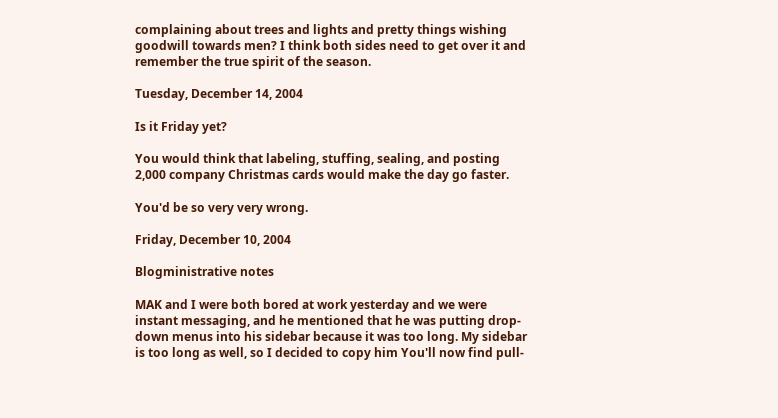complaining about trees and lights and pretty things wishing goodwill towards men? I think both sides need to get over it and remember the true spirit of the season.

Tuesday, December 14, 2004

Is it Friday yet?

You would think that labeling, stuffing, sealing, and posting 2,000 company Christmas cards would make the day go faster.

You'd be so very very wrong.

Friday, December 10, 2004

Blogministrative notes

MAK and I were both bored at work yesterday and we were instant messaging, and he mentioned that he was putting drop-down menus into his sidebar because it was too long. My sidebar is too long as well, so I decided to copy him You'll now find pull-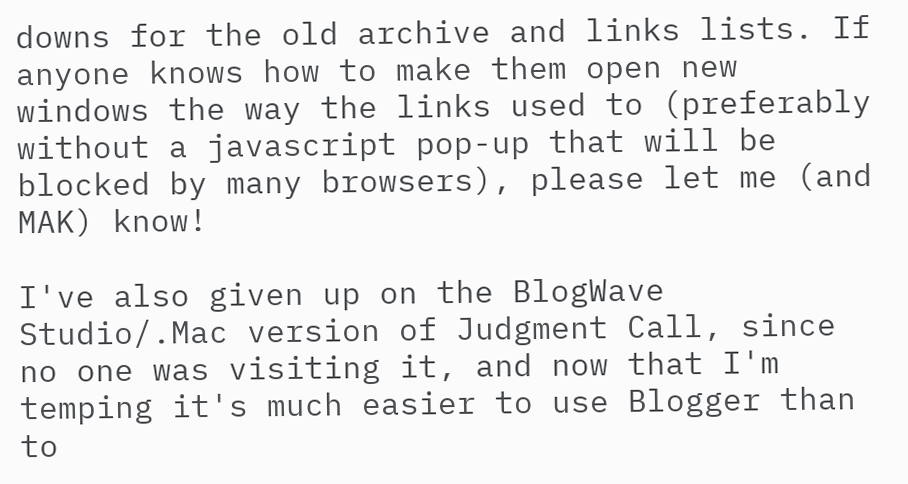downs for the old archive and links lists. If anyone knows how to make them open new windows the way the links used to (preferably without a javascript pop-up that will be blocked by many browsers), please let me (and MAK) know!

I've also given up on the BlogWave Studio/.Mac version of Judgment Call, since no one was visiting it, and now that I'm temping it's much easier to use Blogger than to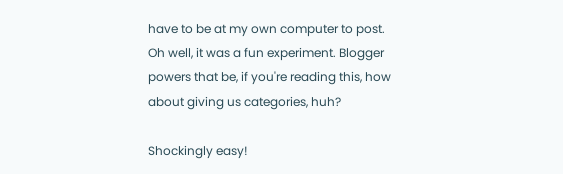have to be at my own computer to post. Oh well, it was a fun experiment. Blogger powers that be, if you're reading this, how about giving us categories, huh?

Shockingly easy!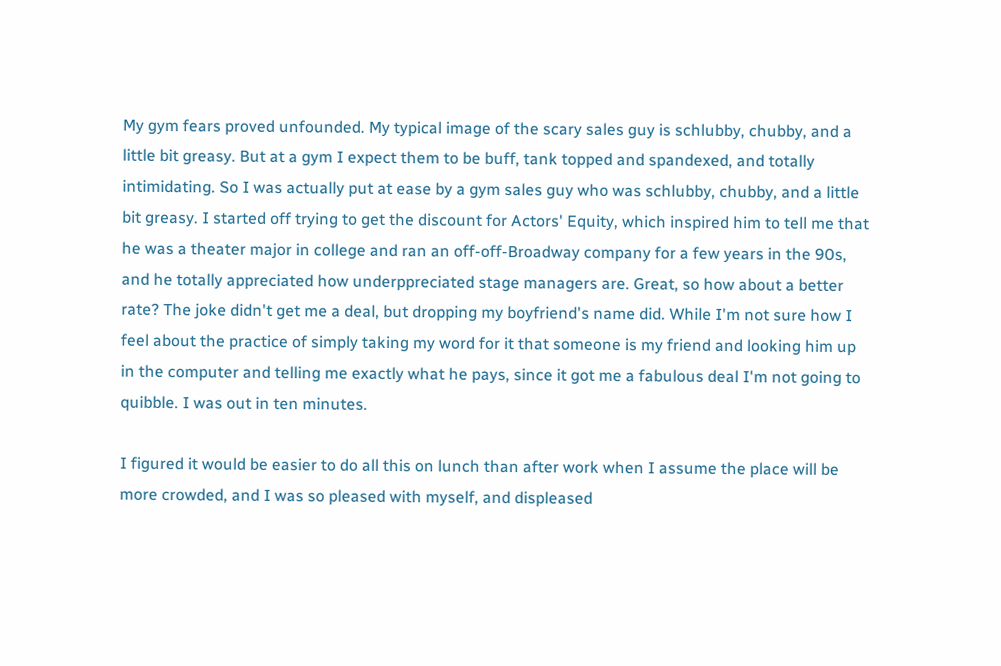My gym fears proved unfounded. My typical image of the scary sales guy is schlubby, chubby, and a little bit greasy. But at a gym I expect them to be buff, tank topped and spandexed, and totally intimidating. So I was actually put at ease by a gym sales guy who was schlubby, chubby, and a little bit greasy. I started off trying to get the discount for Actors' Equity, which inspired him to tell me that he was a theater major in college and ran an off-off-Broadway company for a few years in the 90s, and he totally appreciated how underppreciated stage managers are. Great, so how about a better rate? The joke didn't get me a deal, but dropping my boyfriend's name did. While I'm not sure how I feel about the practice of simply taking my word for it that someone is my friend and looking him up in the computer and telling me exactly what he pays, since it got me a fabulous deal I'm not going to quibble. I was out in ten minutes.

I figured it would be easier to do all this on lunch than after work when I assume the place will be more crowded, and I was so pleased with myself, and displeased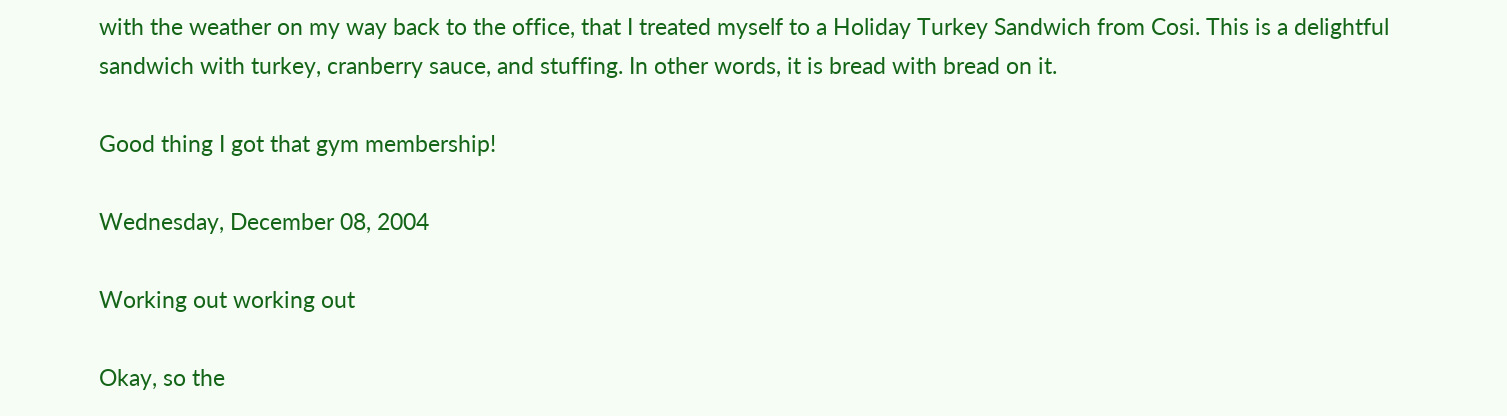with the weather on my way back to the office, that I treated myself to a Holiday Turkey Sandwich from Cosi. This is a delightful sandwich with turkey, cranberry sauce, and stuffing. In other words, it is bread with bread on it.

Good thing I got that gym membership!

Wednesday, December 08, 2004

Working out working out

Okay, so the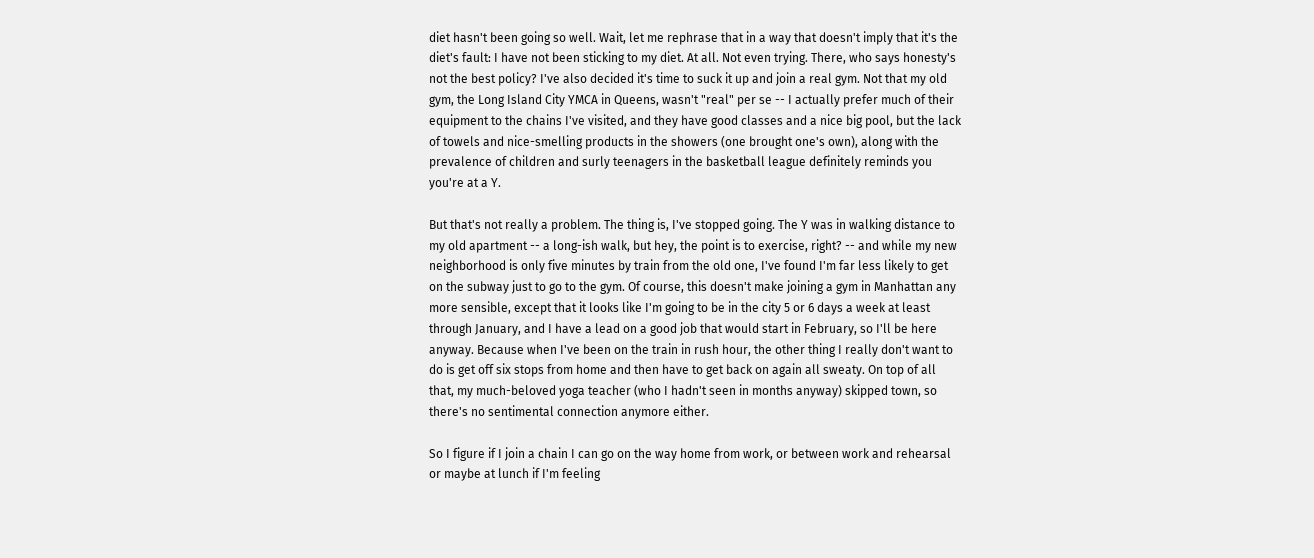diet hasn't been going so well. Wait, let me rephrase that in a way that doesn't imply that it's the diet's fault: I have not been sticking to my diet. At all. Not even trying. There, who says honesty's not the best policy? I've also decided it's time to suck it up and join a real gym. Not that my old gym, the Long Island City YMCA in Queens, wasn't "real" per se -- I actually prefer much of their equipment to the chains I've visited, and they have good classes and a nice big pool, but the lack of towels and nice-smelling products in the showers (one brought one's own), along with the prevalence of children and surly teenagers in the basketball league definitely reminds you you're at a Y.

But that's not really a problem. The thing is, I've stopped going. The Y was in walking distance to my old apartment -- a long-ish walk, but hey, the point is to exercise, right? -- and while my new neighborhood is only five minutes by train from the old one, I've found I'm far less likely to get on the subway just to go to the gym. Of course, this doesn't make joining a gym in Manhattan any more sensible, except that it looks like I'm going to be in the city 5 or 6 days a week at least through January, and I have a lead on a good job that would start in February, so I'll be here anyway. Because when I've been on the train in rush hour, the other thing I really don't want to do is get off six stops from home and then have to get back on again all sweaty. On top of all that, my much-beloved yoga teacher (who I hadn't seen in months anyway) skipped town, so there's no sentimental connection anymore either.

So I figure if I join a chain I can go on the way home from work, or between work and rehearsal or maybe at lunch if I'm feeling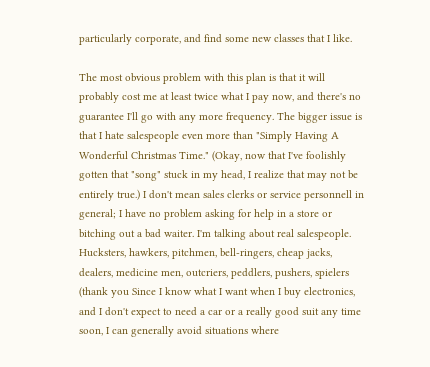particularly corporate, and find some new classes that I like.

The most obvious problem with this plan is that it will probably cost me at least twice what I pay now, and there's no guarantee I'll go with any more frequency. The bigger issue is that I hate salespeople even more than "Simply Having A Wonderful Christmas Time." (Okay, now that I've foolishly gotten that "song" stuck in my head, I realize that may not be entirely true.) I don't mean sales clerks or service personnell in general; I have no problem asking for help in a store or bitching out a bad waiter. I'm talking about real salespeople. Hucksters, hawkers, pitchmen, bell-ringers, cheap jacks, dealers, medicine men, outcriers, peddlers, pushers, spielers (thank you Since I know what I want when I buy electronics, and I don't expect to need a car or a really good suit any time soon, I can generally avoid situations where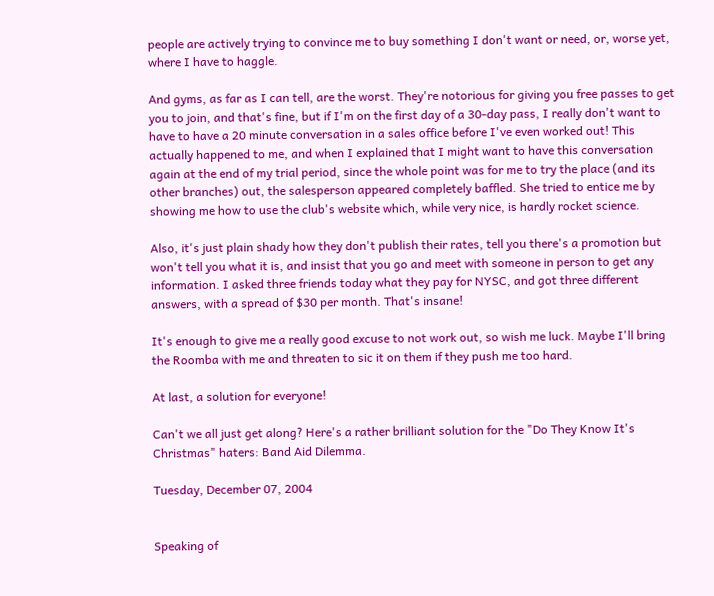people are actively trying to convince me to buy something I don't want or need, or, worse yet, where I have to haggle.

And gyms, as far as I can tell, are the worst. They're notorious for giving you free passes to get you to join, and that's fine, but if I'm on the first day of a 30-day pass, I really don't want to have to have a 20 minute conversation in a sales office before I've even worked out! This actually happened to me, and when I explained that I might want to have this conversation again at the end of my trial period, since the whole point was for me to try the place (and its other branches) out, the salesperson appeared completely baffled. She tried to entice me by showing me how to use the club's website which, while very nice, is hardly rocket science.

Also, it's just plain shady how they don't publish their rates, tell you there's a promotion but won't tell you what it is, and insist that you go and meet with someone in person to get any information. I asked three friends today what they pay for NYSC, and got three different answers, with a spread of $30 per month. That's insane!

It's enough to give me a really good excuse to not work out, so wish me luck. Maybe I'll bring the Roomba with me and threaten to sic it on them if they push me too hard.

At last, a solution for everyone!

Can't we all just get along? Here's a rather brilliant solution for the "Do They Know It's Christmas" haters: Band Aid Dilemma.

Tuesday, December 07, 2004


Speaking of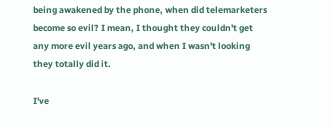being awakened by the phone, when did telemarketers become so evil? I mean, I thought they couldn't get any more evil years ago, and when I wasn't looking they totally did it.

I've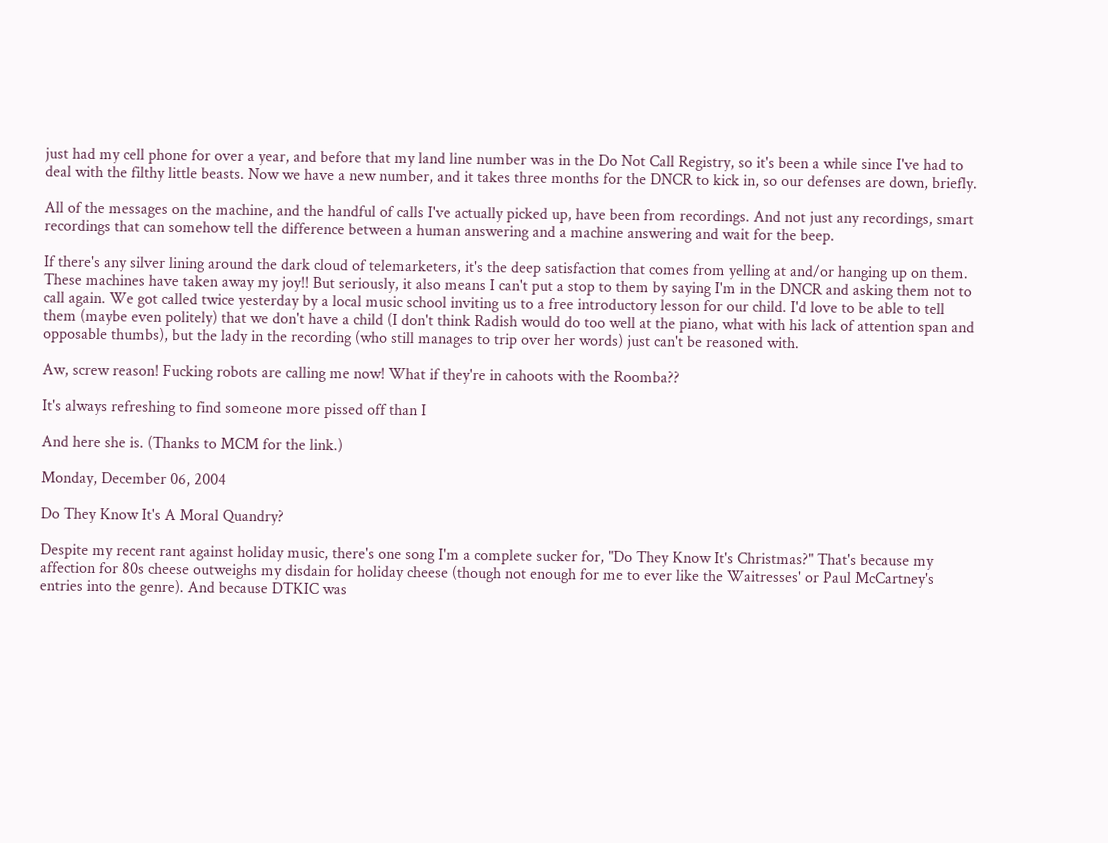just had my cell phone for over a year, and before that my land line number was in the Do Not Call Registry, so it's been a while since I've had to deal with the filthy little beasts. Now we have a new number, and it takes three months for the DNCR to kick in, so our defenses are down, briefly.

All of the messages on the machine, and the handful of calls I've actually picked up, have been from recordings. And not just any recordings, smart recordings that can somehow tell the difference between a human answering and a machine answering and wait for the beep.

If there's any silver lining around the dark cloud of telemarketers, it's the deep satisfaction that comes from yelling at and/or hanging up on them. These machines have taken away my joy!! But seriously, it also means I can't put a stop to them by saying I'm in the DNCR and asking them not to call again. We got called twice yesterday by a local music school inviting us to a free introductory lesson for our child. I'd love to be able to tell them (maybe even politely) that we don't have a child (I don't think Radish would do too well at the piano, what with his lack of attention span and opposable thumbs), but the lady in the recording (who still manages to trip over her words) just can't be reasoned with.

Aw, screw reason! Fucking robots are calling me now! What if they're in cahoots with the Roomba??

It's always refreshing to find someone more pissed off than I

And here she is. (Thanks to MCM for the link.)

Monday, December 06, 2004

Do They Know It's A Moral Quandry?

Despite my recent rant against holiday music, there's one song I'm a complete sucker for, "Do They Know It's Christmas?" That's because my affection for 80s cheese outweighs my disdain for holiday cheese (though not enough for me to ever like the Waitresses' or Paul McCartney's entries into the genre). And because DTKIC was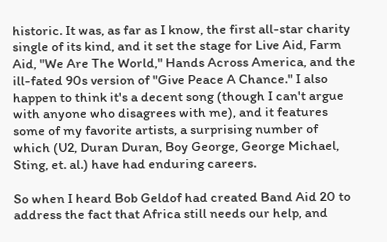historic. It was, as far as I know, the first all-star charity single of its kind, and it set the stage for Live Aid, Farm Aid, "We Are The World," Hands Across America, and the ill-fated 90s version of "Give Peace A Chance." I also happen to think it's a decent song (though I can't argue with anyone who disagrees with me), and it features some of my favorite artists, a surprising number of which (U2, Duran Duran, Boy George, George Michael, Sting, et. al.) have had enduring careers.

So when I heard Bob Geldof had created Band Aid 20 to address the fact that Africa still needs our help, and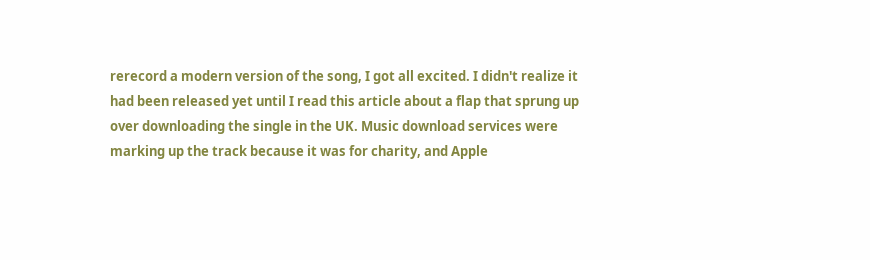rerecord a modern version of the song, I got all excited. I didn't realize it had been released yet until I read this article about a flap that sprung up over downloading the single in the UK. Music download services were marking up the track because it was for charity, and Apple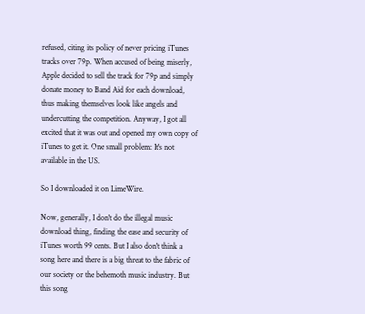refused, citing its policy of never pricing iTunes tracks over 79p. When accused of being miserly, Apple decided to sell the track for 79p and simply donate money to Band Aid for each download, thus making themselves look like angels and undercutting the competition. Anyway, I got all excited that it was out and opened my own copy of iTunes to get it. One small problem: It's not available in the US.

So I downloaded it on LimeWire.

Now, generally, I don't do the illegal music download thing, finding the ease and security of iTunes worth 99 cents. But I also don't think a song here and there is a big threat to the fabric of our society or the behemoth music industry. But this song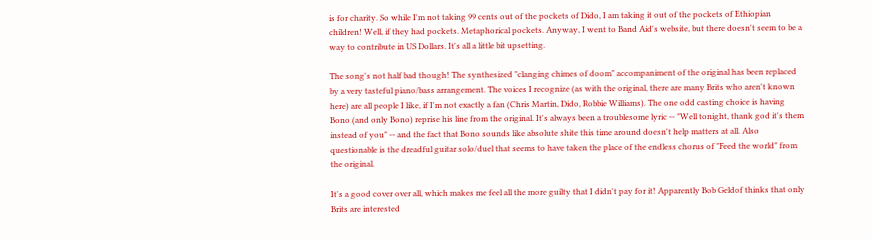is for charity. So while I'm not taking 99 cents out of the pockets of Dido, I am taking it out of the pockets of Ethiopian children! Well, if they had pockets. Metaphorical pockets. Anyway, I went to Band Aid's website, but there doesn't seem to be a way to contribute in US Dollars. It's all a little bit upsetting.

The song's not half bad though! The synthesized "clanging chimes of doom" accompaniment of the original has been replaced by a very tasteful piano/bass arrangement. The voices I recognize (as with the original, there are many Brits who aren't known here) are all people I like, if I'm not exactly a fan (Chris Martin, Dido, Robbie Williams). The one odd casting choice is having Bono (and only Bono) reprise his line from the original. It's always been a troublesome lyric -- "Well tonight, thank god it's them instead of you" -- and the fact that Bono sounds like absolute shite this time around doesn't help matters at all. Also questionable is the dreadful guitar solo/duel that seems to have taken the place of the endless chorus of "Feed the world" from the original.

It's a good cover over all, which makes me feel all the more guilty that I didn't pay for it! Apparently Bob Geldof thinks that only Brits are interested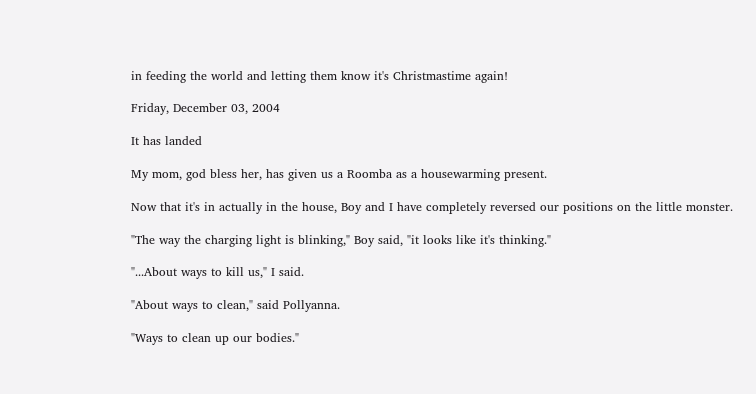in feeding the world and letting them know it's Christmastime again!

Friday, December 03, 2004

It has landed

My mom, god bless her, has given us a Roomba as a housewarming present.

Now that it's in actually in the house, Boy and I have completely reversed our positions on the little monster.

"The way the charging light is blinking," Boy said, "it looks like it's thinking."

"...About ways to kill us," I said.

"About ways to clean," said Pollyanna.

"Ways to clean up our bodies."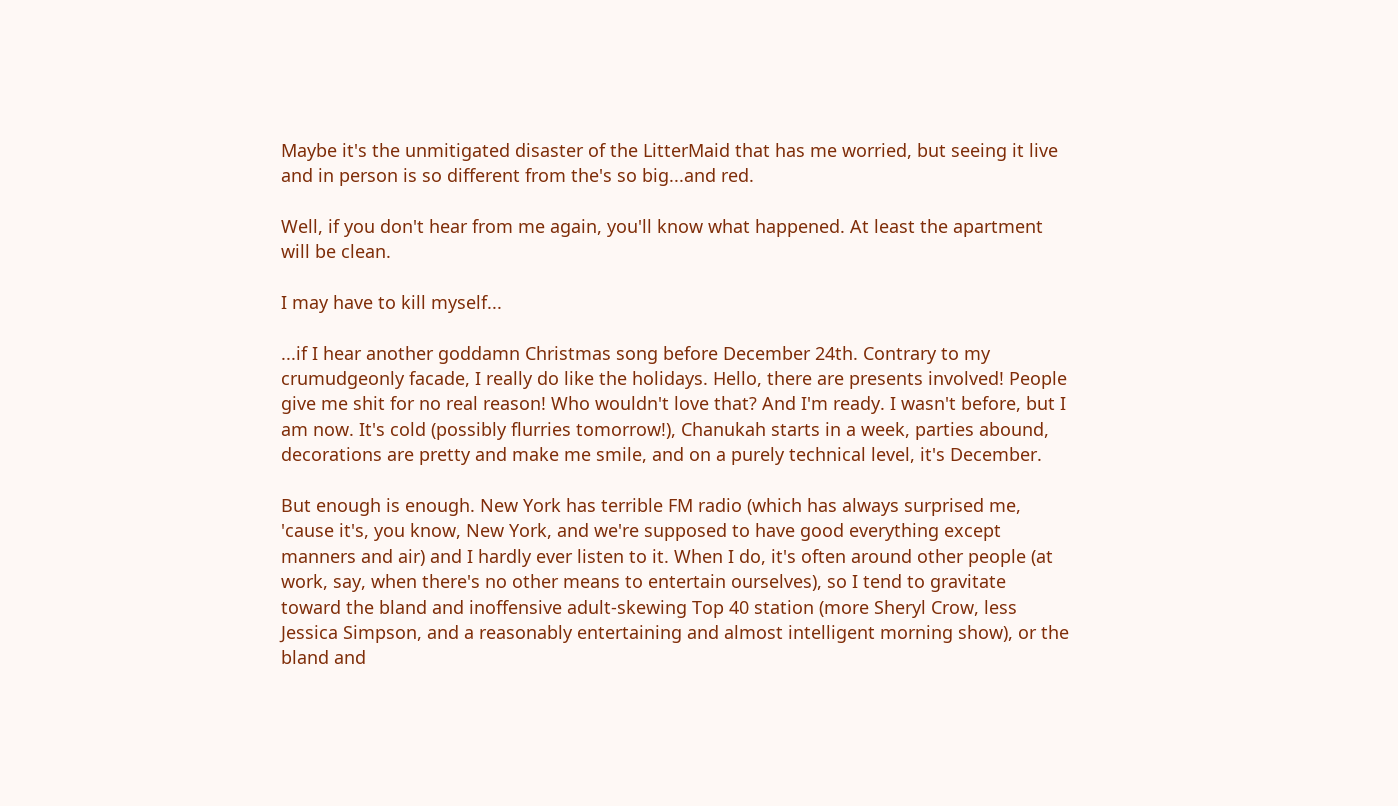Maybe it's the unmitigated disaster of the LitterMaid that has me worried, but seeing it live and in person is so different from the's so big...and red.

Well, if you don't hear from me again, you'll know what happened. At least the apartment will be clean.

I may have to kill myself...

...if I hear another goddamn Christmas song before December 24th. Contrary to my crumudgeonly facade, I really do like the holidays. Hello, there are presents involved! People give me shit for no real reason! Who wouldn't love that? And I'm ready. I wasn't before, but I am now. It's cold (possibly flurries tomorrow!), Chanukah starts in a week, parties abound, decorations are pretty and make me smile, and on a purely technical level, it's December.

But enough is enough. New York has terrible FM radio (which has always surprised me, 'cause it's, you know, New York, and we're supposed to have good everything except manners and air) and I hardly ever listen to it. When I do, it's often around other people (at work, say, when there's no other means to entertain ourselves), so I tend to gravitate toward the bland and inoffensive adult-skewing Top 40 station (more Sheryl Crow, less Jessica Simpson, and a reasonably entertaining and almost intelligent morning show), or the bland and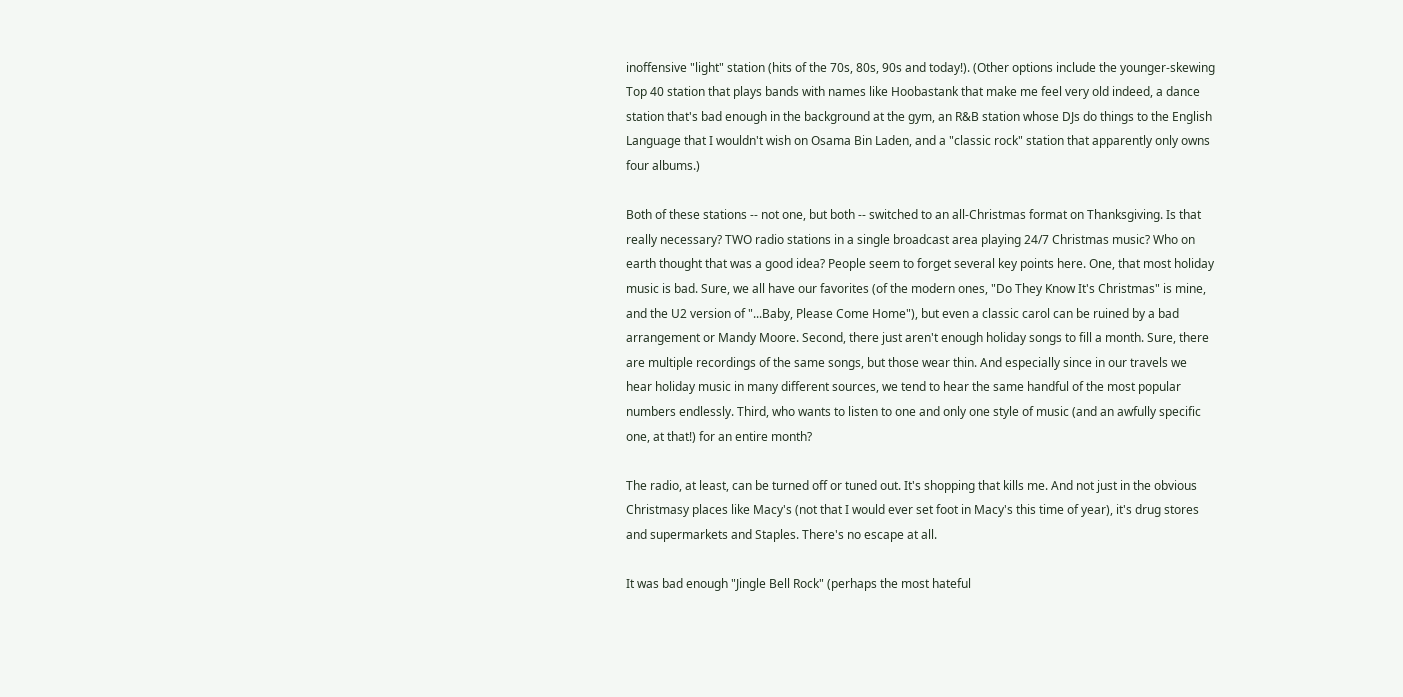inoffensive "light" station (hits of the 70s, 80s, 90s and today!). (Other options include the younger-skewing Top 40 station that plays bands with names like Hoobastank that make me feel very old indeed, a dance station that's bad enough in the background at the gym, an R&B station whose DJs do things to the English Language that I wouldn't wish on Osama Bin Laden, and a "classic rock" station that apparently only owns four albums.)

Both of these stations -- not one, but both -- switched to an all-Christmas format on Thanksgiving. Is that really necessary? TWO radio stations in a single broadcast area playing 24/7 Christmas music? Who on earth thought that was a good idea? People seem to forget several key points here. One, that most holiday music is bad. Sure, we all have our favorites (of the modern ones, "Do They Know It's Christmas" is mine, and the U2 version of "...Baby, Please Come Home"), but even a classic carol can be ruined by a bad arrangement or Mandy Moore. Second, there just aren't enough holiday songs to fill a month. Sure, there are multiple recordings of the same songs, but those wear thin. And especially since in our travels we hear holiday music in many different sources, we tend to hear the same handful of the most popular numbers endlessly. Third, who wants to listen to one and only one style of music (and an awfully specific one, at that!) for an entire month?

The radio, at least, can be turned off or tuned out. It's shopping that kills me. And not just in the obvious Christmasy places like Macy's (not that I would ever set foot in Macy's this time of year), it's drug stores and supermarkets and Staples. There's no escape at all.

It was bad enough "Jingle Bell Rock" (perhaps the most hateful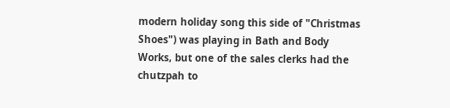modern holiday song this side of "Christmas Shoes") was playing in Bath and Body Works, but one of the sales clerks had the chutzpah to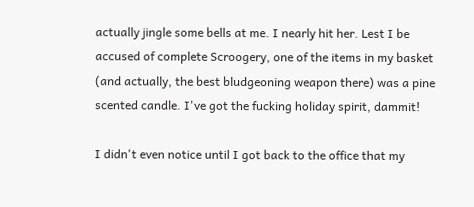actually jingle some bells at me. I nearly hit her. Lest I be accused of complete Scroogery, one of the items in my basket (and actually, the best bludgeoning weapon there) was a pine scented candle. I've got the fucking holiday spirit, dammit!

I didn't even notice until I got back to the office that my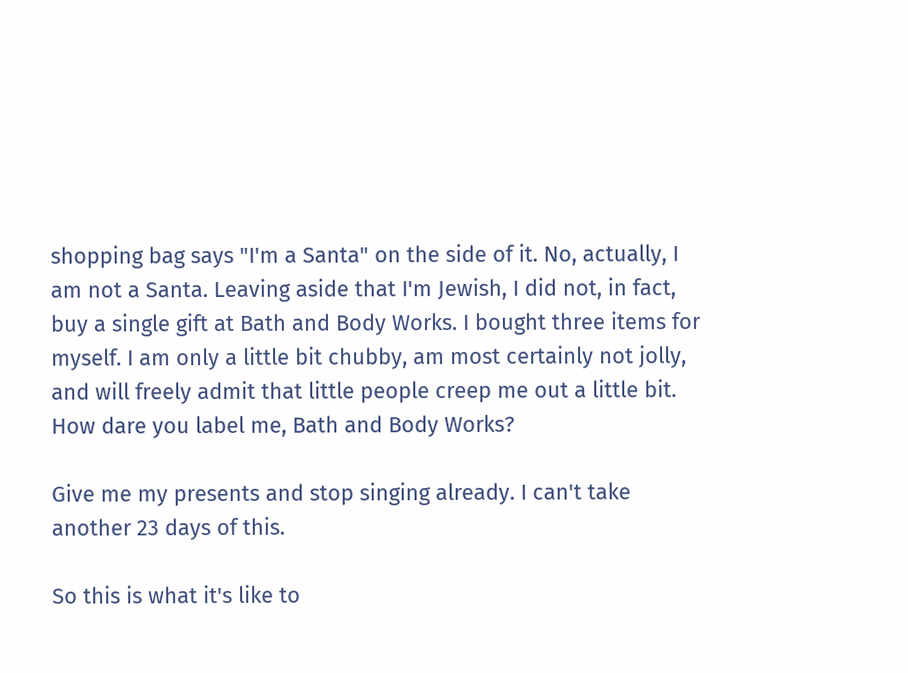shopping bag says "I'm a Santa" on the side of it. No, actually, I am not a Santa. Leaving aside that I'm Jewish, I did not, in fact, buy a single gift at Bath and Body Works. I bought three items for myself. I am only a little bit chubby, am most certainly not jolly, and will freely admit that little people creep me out a little bit. How dare you label me, Bath and Body Works?

Give me my presents and stop singing already. I can't take another 23 days of this.

So this is what it's like to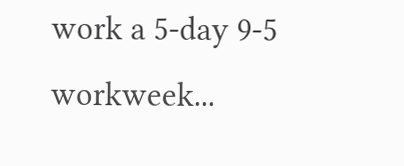work a 5-day 9-5 workweek...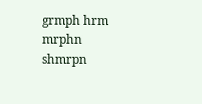grmph hrm mrphn shmrpn